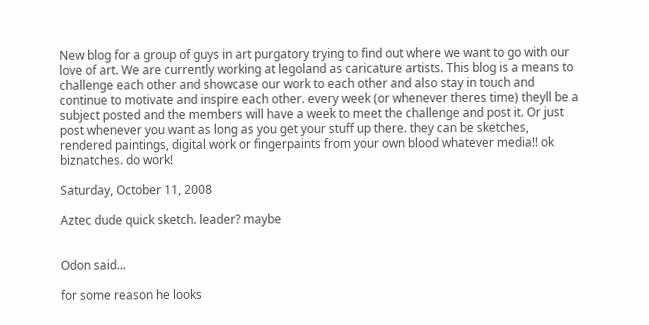New blog for a group of guys in art purgatory trying to find out where we want to go with our love of art. We are currently working at legoland as caricature artists. This blog is a means to challenge each other and showcase our work to each other and also stay in touch and continue to motivate and inspire each other. every week (or whenever theres time) theyll be a subject posted and the members will have a week to meet the challenge and post it. Or just post whenever you want as long as you get your stuff up there. they can be sketches, rendered paintings, digital work or fingerpaints from your own blood whatever media!! ok biznatches. do work!

Saturday, October 11, 2008

Aztec dude quick sketch. leader? maybe


Odon said...

for some reason he looks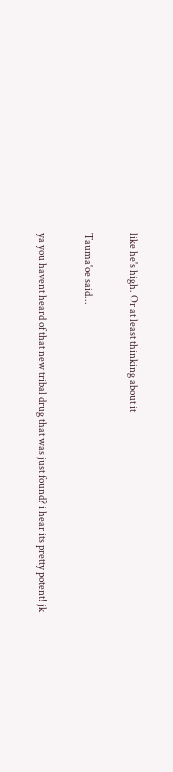like he's high. Or at least thinking about it

Tauma'oe said...

ya you havent heard of that new tribal drug that was just found? i hear its pretty potent! jk